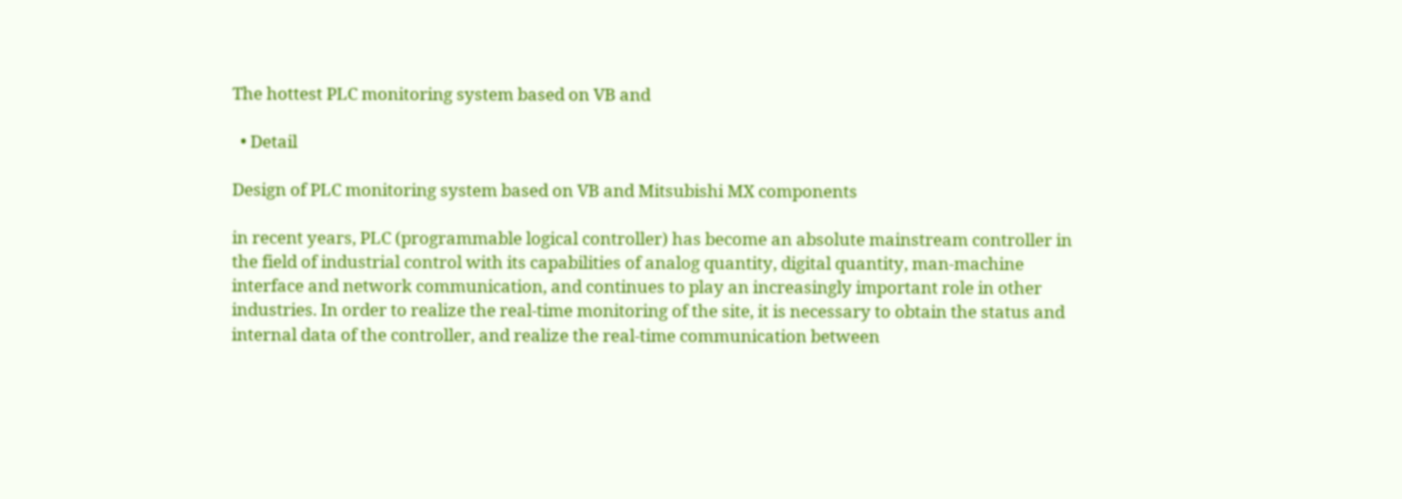The hottest PLC monitoring system based on VB and

  • Detail

Design of PLC monitoring system based on VB and Mitsubishi MX components

in recent years, PLC (programmable logical controller) has become an absolute mainstream controller in the field of industrial control with its capabilities of analog quantity, digital quantity, man-machine interface and network communication, and continues to play an increasingly important role in other industries. In order to realize the real-time monitoring of the site, it is necessary to obtain the status and internal data of the controller, and realize the real-time communication between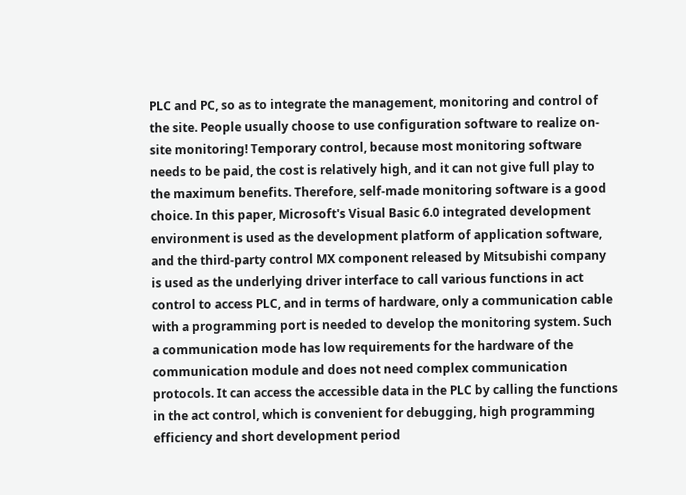PLC and PC, so as to integrate the management, monitoring and control of the site. People usually choose to use configuration software to realize on-site monitoring! Temporary control, because most monitoring software needs to be paid, the cost is relatively high, and it can not give full play to the maximum benefits. Therefore, self-made monitoring software is a good choice. In this paper, Microsoft's Visual Basic 6.0 integrated development environment is used as the development platform of application software, and the third-party control MX component released by Mitsubishi company is used as the underlying driver interface to call various functions in act control to access PLC, and in terms of hardware, only a communication cable with a programming port is needed to develop the monitoring system. Such a communication mode has low requirements for the hardware of the communication module and does not need complex communication protocols. It can access the accessible data in the PLC by calling the functions in the act control, which is convenient for debugging, high programming efficiency and short development period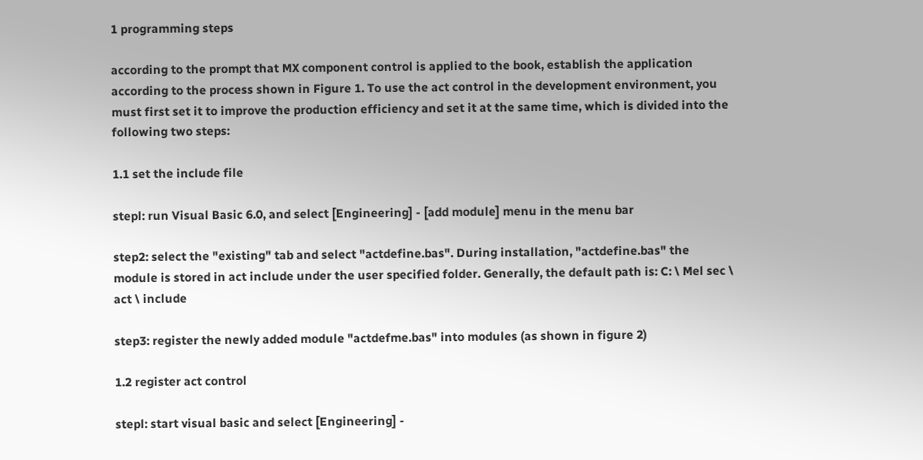1 programming steps

according to the prompt that MX component control is applied to the book, establish the application according to the process shown in Figure 1. To use the act control in the development environment, you must first set it to improve the production efficiency and set it at the same time, which is divided into the following two steps:

1.1 set the include file

stepl: run Visual Basic 6.0, and select [Engineering] - [add module] menu in the menu bar

step2: select the "existing" tab and select "actdefine.bas". During installation, "actdefine.bas" the module is stored in act include under the user specified folder. Generally, the default path is: C: \ Mel sec \ act \ include

step3: register the newly added module "actdefme.bas" into modules (as shown in figure 2)

1.2 register act control

stepl: start visual basic and select [Engineering] -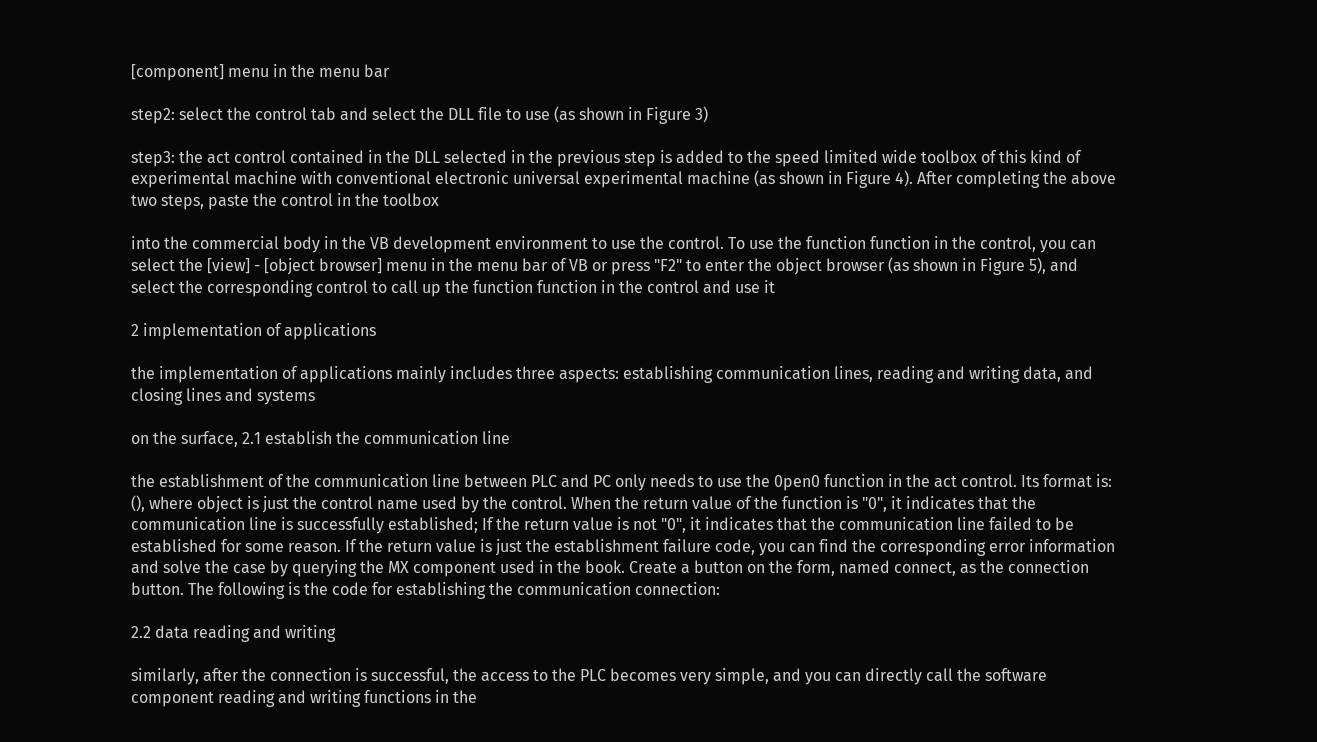[component] menu in the menu bar

step2: select the control tab and select the DLL file to use (as shown in Figure 3)

step3: the act control contained in the DLL selected in the previous step is added to the speed limited wide toolbox of this kind of experimental machine with conventional electronic universal experimental machine (as shown in Figure 4). After completing the above two steps, paste the control in the toolbox

into the commercial body in the VB development environment to use the control. To use the function function in the control, you can select the [view] - [object browser] menu in the menu bar of VB or press "F2" to enter the object browser (as shown in Figure 5), and select the corresponding control to call up the function function in the control and use it

2 implementation of applications

the implementation of applications mainly includes three aspects: establishing communication lines, reading and writing data, and closing lines and systems

on the surface, 2.1 establish the communication line

the establishment of the communication line between PLC and PC only needs to use the 0pen0 function in the act control. Its format is: (), where object is just the control name used by the control. When the return value of the function is "0", it indicates that the communication line is successfully established; If the return value is not "0", it indicates that the communication line failed to be established for some reason. If the return value is just the establishment failure code, you can find the corresponding error information and solve the case by querying the MX component used in the book. Create a button on the form, named connect, as the connection button. The following is the code for establishing the communication connection:

2.2 data reading and writing

similarly, after the connection is successful, the access to the PLC becomes very simple, and you can directly call the software component reading and writing functions in the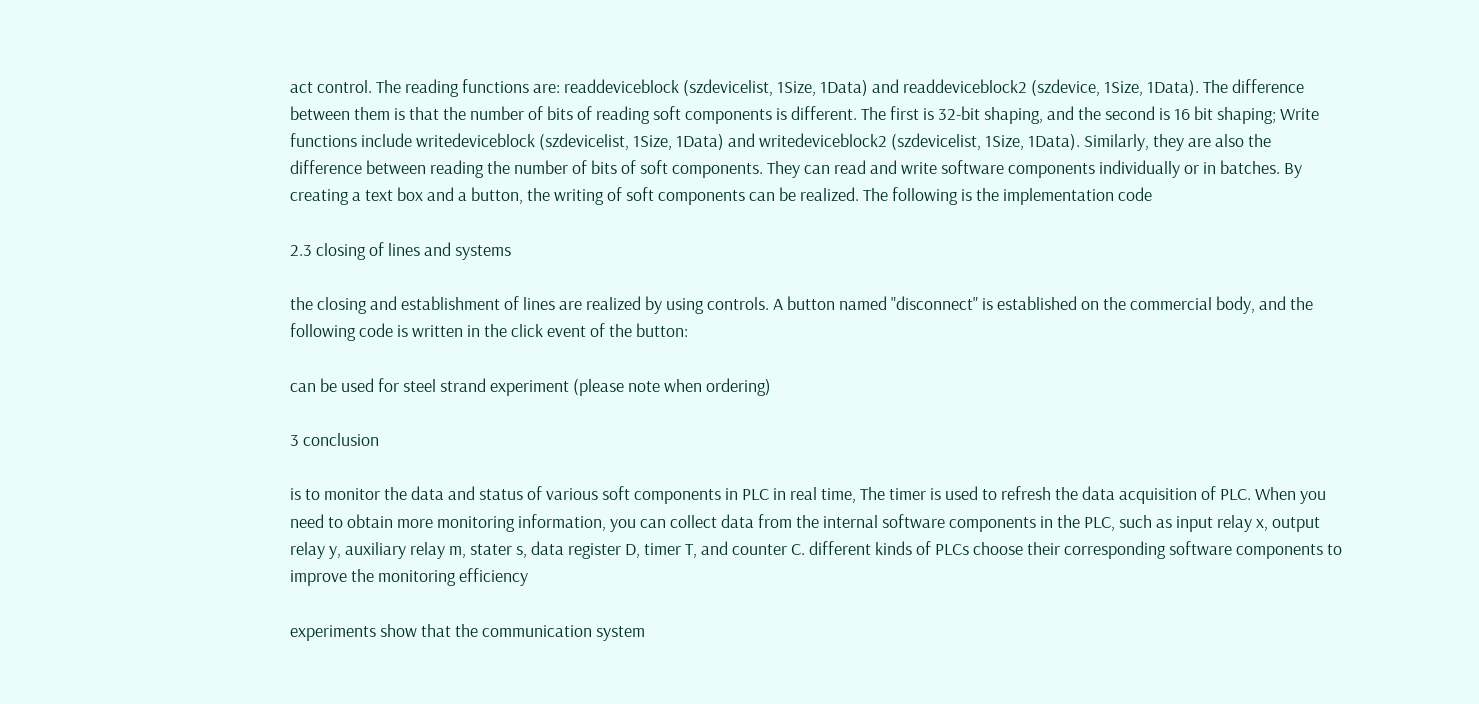act control. The reading functions are: readdeviceblock (szdevicelist, 1Size, 1Data) and readdeviceblock2 (szdevice, 1Size, 1Data). The difference between them is that the number of bits of reading soft components is different. The first is 32-bit shaping, and the second is 16 bit shaping; Write functions include writedeviceblock (szdevicelist, 1Size, 1Data) and writedeviceblock2 (szdevicelist, 1Size, 1Data). Similarly, they are also the difference between reading the number of bits of soft components. They can read and write software components individually or in batches. By creating a text box and a button, the writing of soft components can be realized. The following is the implementation code

2.3 closing of lines and systems

the closing and establishment of lines are realized by using controls. A button named "disconnect" is established on the commercial body, and the following code is written in the click event of the button:

can be used for steel strand experiment (please note when ordering)

3 conclusion

is to monitor the data and status of various soft components in PLC in real time, The timer is used to refresh the data acquisition of PLC. When you need to obtain more monitoring information, you can collect data from the internal software components in the PLC, such as input relay x, output relay y, auxiliary relay m, stater s, data register D, timer T, and counter C. different kinds of PLCs choose their corresponding software components to improve the monitoring efficiency

experiments show that the communication system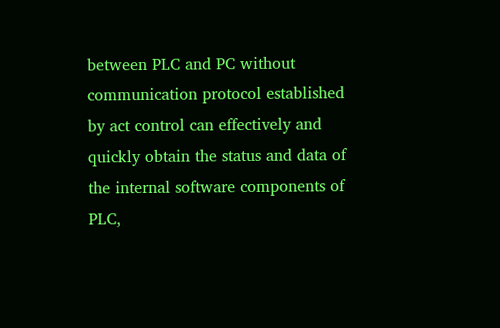between PLC and PC without communication protocol established by act control can effectively and quickly obtain the status and data of the internal software components of PLC,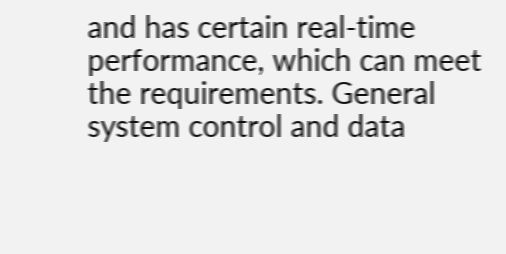and has certain real-time performance, which can meet the requirements. General system control and data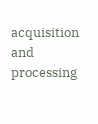acquisition and processing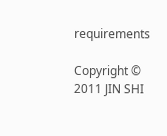requirements

Copyright © 2011 JIN SHI